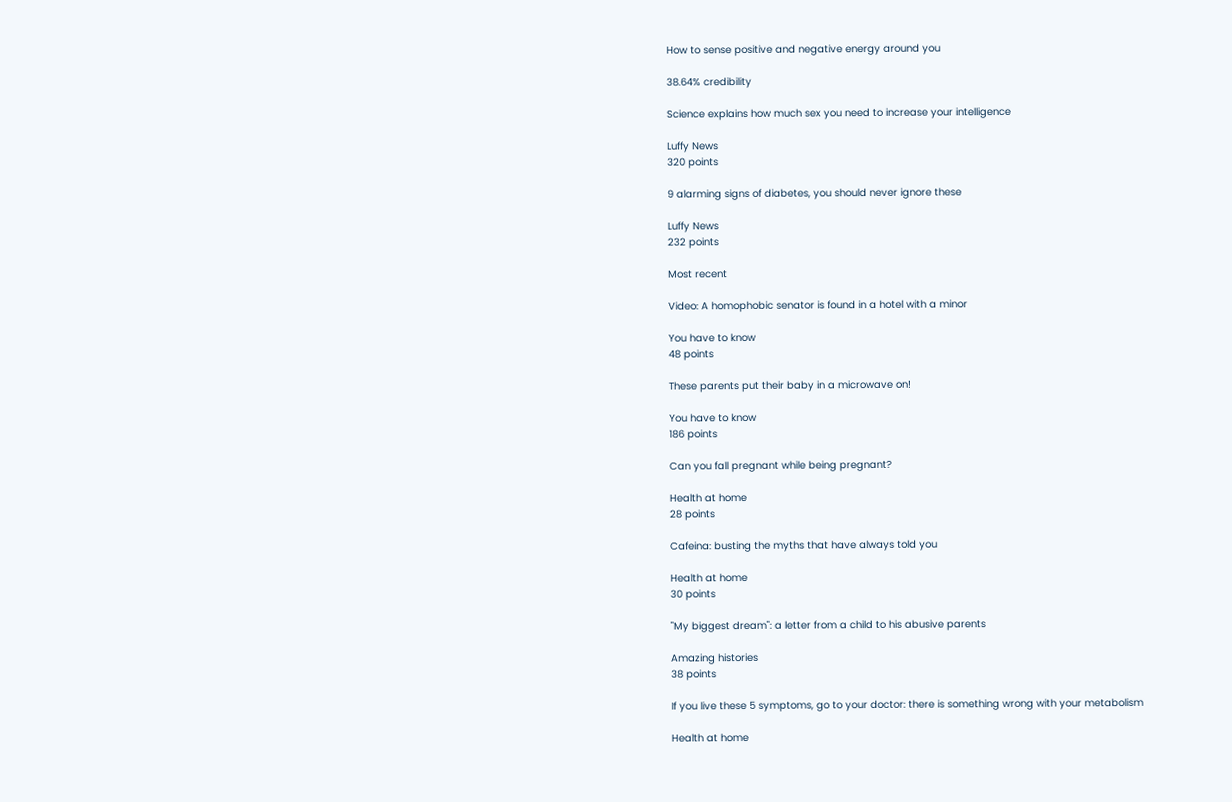How to sense positive and negative energy around you

38.64% credibility

Science explains how much sex you need to increase your intelligence

Luffy News
320 points

9 alarming signs of diabetes, you should never ignore these

Luffy News
232 points

Most recent

Video: A homophobic senator is found in a hotel with a minor

You have to know
48 points

These parents put their baby in a microwave on!

You have to know
186 points

Can you fall pregnant while being pregnant?

Health at home
28 points

Cafeina: busting the myths that have always told you

Health at home
30 points

"My biggest dream": a letter from a child to his abusive parents

Amazing histories
38 points

If you live these 5 symptoms, go to your doctor: there is something wrong with your metabolism

Health at home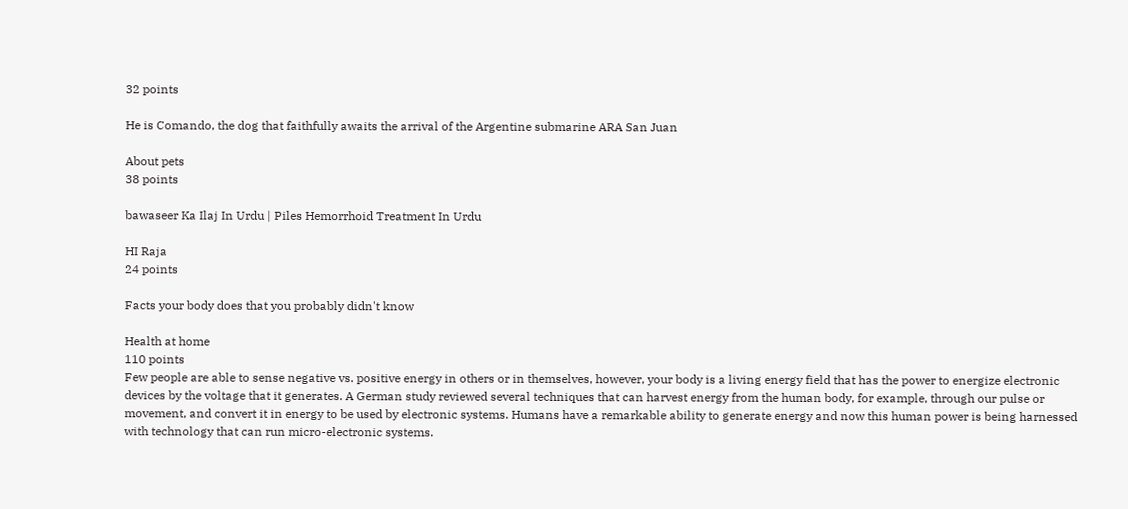32 points

He is Comando, the dog that faithfully awaits the arrival of the Argentine submarine ARA San Juan

About pets
38 points

bawaseer Ka Ilaj In Urdu | Piles Hemorrhoid Treatment In Urdu

HI Raja
24 points

Facts your body does that you probably didn't know

Health at home
110 points
Few people are able to sense negative vs. positive energy in others or in themselves, however, your body is a living energy field that has the power to energize electronic devices by the voltage that it generates. A German study reviewed several techniques that can harvest energy from the human body, for example, through our pulse or movement, and convert it in energy to be used by electronic systems. Humans have a remarkable ability to generate energy and now this human power is being harnessed with technology that can run micro-electronic systems.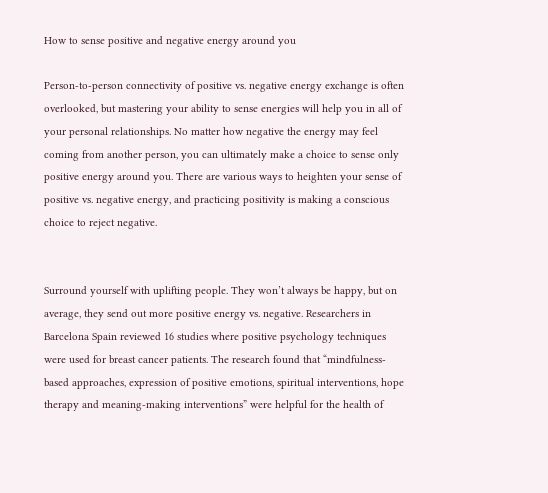How to sense positive and negative energy around you

Person-to-person connectivity of positive vs. negative energy exchange is often overlooked, but mastering your ability to sense energies will help you in all of your personal relationships. No matter how negative the energy may feel coming from another person, you can ultimately make a choice to sense only positive energy around you. There are various ways to heighten your sense of positive vs. negative energy, and practicing positivity is making a conscious choice to reject negative.


Surround yourself with uplifting people. They won’t always be happy, but on average, they send out more positive energy vs. negative. Researchers in Barcelona Spain reviewed 16 studies where positive psychology techniques were used for breast cancer patients. The research found that “mindfulness-based approaches, expression of positive emotions, spiritual interventions, hope therapy and meaning-making interventions” were helpful for the health of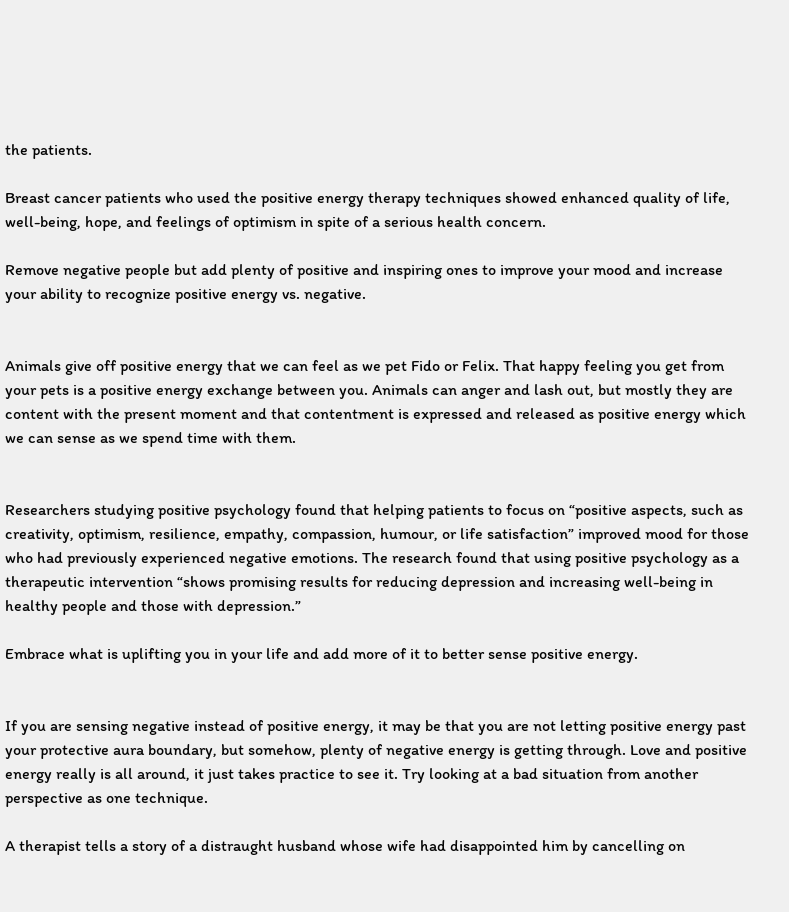the patients.

Breast cancer patients who used the positive energy therapy techniques showed enhanced quality of life, well-being, hope, and feelings of optimism in spite of a serious health concern.

Remove negative people but add plenty of positive and inspiring ones to improve your mood and increase your ability to recognize positive energy vs. negative.


Animals give off positive energy that we can feel as we pet Fido or Felix. That happy feeling you get from your pets is a positive energy exchange between you. Animals can anger and lash out, but mostly they are content with the present moment and that contentment is expressed and released as positive energy which we can sense as we spend time with them.


Researchers studying positive psychology found that helping patients to focus on “positive aspects, such as creativity, optimism, resilience, empathy, compassion, humour, or life satisfaction” improved mood for those who had previously experienced negative emotions. The research found that using positive psychology as a therapeutic intervention “shows promising results for reducing depression and increasing well-being in healthy people and those with depression.”

Embrace what is uplifting you in your life and add more of it to better sense positive energy.


If you are sensing negative instead of positive energy, it may be that you are not letting positive energy past your protective aura boundary, but somehow, plenty of negative energy is getting through. Love and positive energy really is all around, it just takes practice to see it. Try looking at a bad situation from another perspective as one technique.

A therapist tells a story of a distraught husband whose wife had disappointed him by cancelling on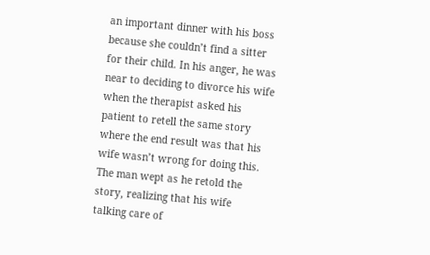an important dinner with his boss because she couldn’t find a sitter for their child. In his anger, he was near to deciding to divorce his wife when the therapist asked his patient to retell the same story where the end result was that his wife wasn’t wrong for doing this. The man wept as he retold the story, realizing that his wife talking care of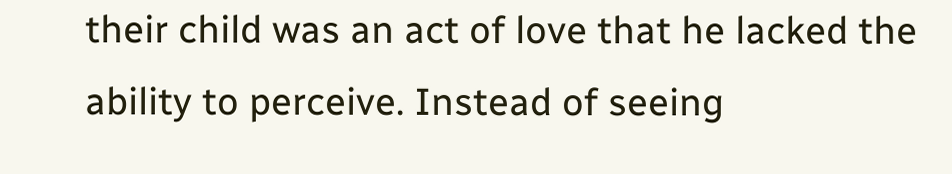their child was an act of love that he lacked the ability to perceive. Instead of seeing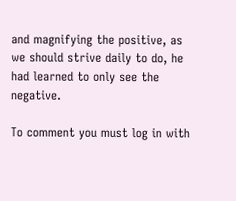and magnifying the positive, as we should strive daily to do, he had learned to only see the negative.

To comment you must log in with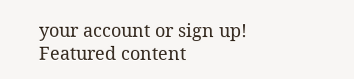your account or sign up!
Featured content